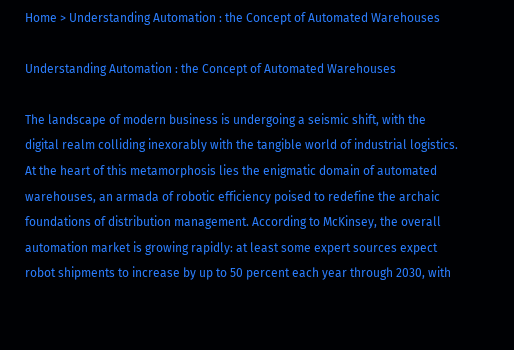Home > Understanding Automation : the Concept of Automated Warehouses

Understanding Automation : the Concept of Automated Warehouses

The landscape of modern business is undergoing a seismic shift, with the digital realm colliding inexorably with the tangible world of industrial logistics. At the heart of this metamorphosis lies the enigmatic domain of automated warehouses, an armada of robotic efficiency poised to redefine the archaic foundations of distribution management. According to McKinsey, the overall automation market is growing rapidly: at least some expert sources expect robot shipments to increase by up to 50 percent each year through 2030, with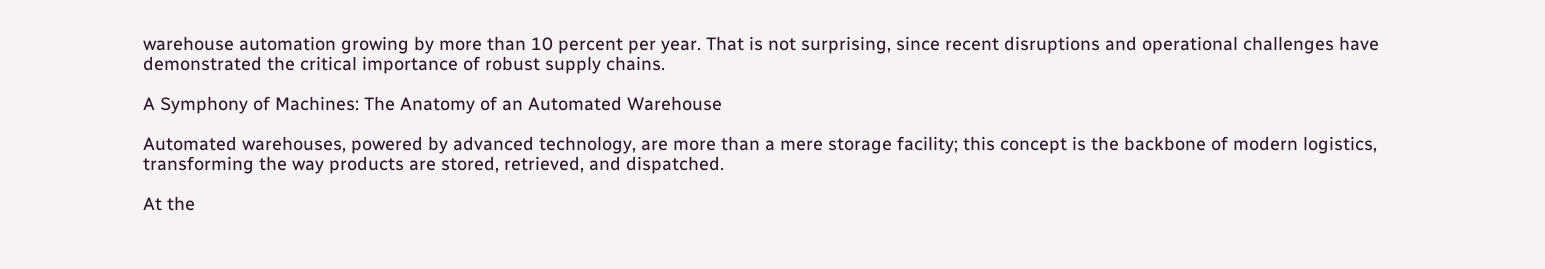warehouse automation growing by more than 10 percent per year. That is not surprising, since recent disruptions and operational challenges have demonstrated the critical importance of robust supply chains.

A Symphony of Machines: The Anatomy of an Automated Warehouse

Automated warehouses, powered by advanced technology, are more than a mere storage facility; this concept is the backbone of modern logistics, transforming the way products are stored, retrieved, and dispatched.

At the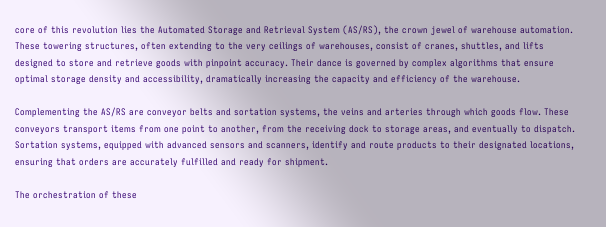core of this revolution lies the Automated Storage and Retrieval System (AS/RS), the crown jewel of warehouse automation. These towering structures, often extending to the very ceilings of warehouses, consist of cranes, shuttles, and lifts designed to store and retrieve goods with pinpoint accuracy. Their dance is governed by complex algorithms that ensure optimal storage density and accessibility, dramatically increasing the capacity and efficiency of the warehouse.

Complementing the AS/RS are conveyor belts and sortation systems, the veins and arteries through which goods flow. These conveyors transport items from one point to another, from the receiving dock to storage areas, and eventually to dispatch. Sortation systems, equipped with advanced sensors and scanners, identify and route products to their designated locations, ensuring that orders are accurately fulfilled and ready for shipment.

The orchestration of these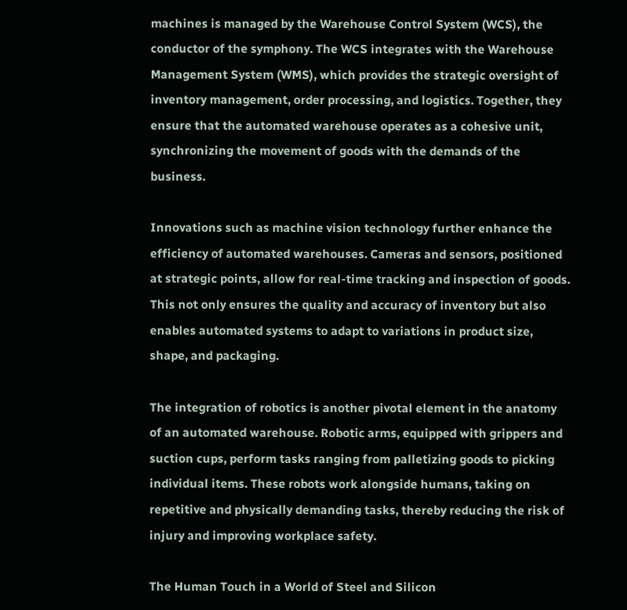machines is managed by the Warehouse Control System (WCS), the conductor of the symphony. The WCS integrates with the Warehouse Management System (WMS), which provides the strategic oversight of inventory management, order processing, and logistics. Together, they ensure that the automated warehouse operates as a cohesive unit, synchronizing the movement of goods with the demands of the business.

Innovations such as machine vision technology further enhance the efficiency of automated warehouses. Cameras and sensors, positioned at strategic points, allow for real-time tracking and inspection of goods. This not only ensures the quality and accuracy of inventory but also enables automated systems to adapt to variations in product size, shape, and packaging.

The integration of robotics is another pivotal element in the anatomy of an automated warehouse. Robotic arms, equipped with grippers and suction cups, perform tasks ranging from palletizing goods to picking individual items. These robots work alongside humans, taking on repetitive and physically demanding tasks, thereby reducing the risk of injury and improving workplace safety.

The Human Touch in a World of Steel and Silicon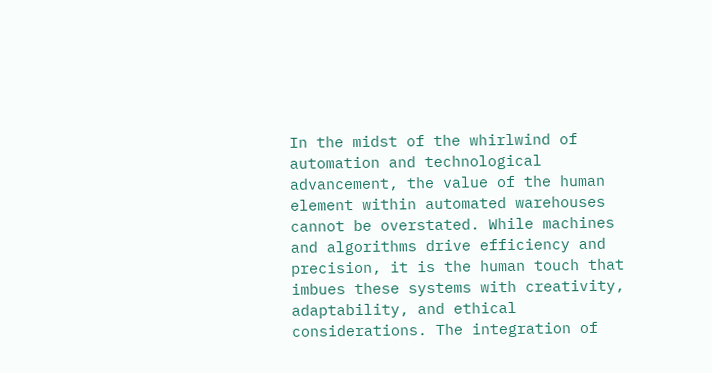In the midst of the whirlwind of automation and technological advancement, the value of the human element within automated warehouses cannot be overstated. While machines and algorithms drive efficiency and precision, it is the human touch that imbues these systems with creativity, adaptability, and ethical considerations. The integration of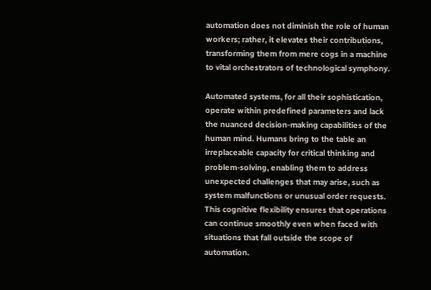automation does not diminish the role of human workers; rather, it elevates their contributions, transforming them from mere cogs in a machine to vital orchestrators of technological symphony.

Automated systems, for all their sophistication, operate within predefined parameters and lack the nuanced decision-making capabilities of the human mind. Humans bring to the table an irreplaceable capacity for critical thinking and problem-solving, enabling them to address unexpected challenges that may arise, such as system malfunctions or unusual order requests. This cognitive flexibility ensures that operations can continue smoothly even when faced with situations that fall outside the scope of automation.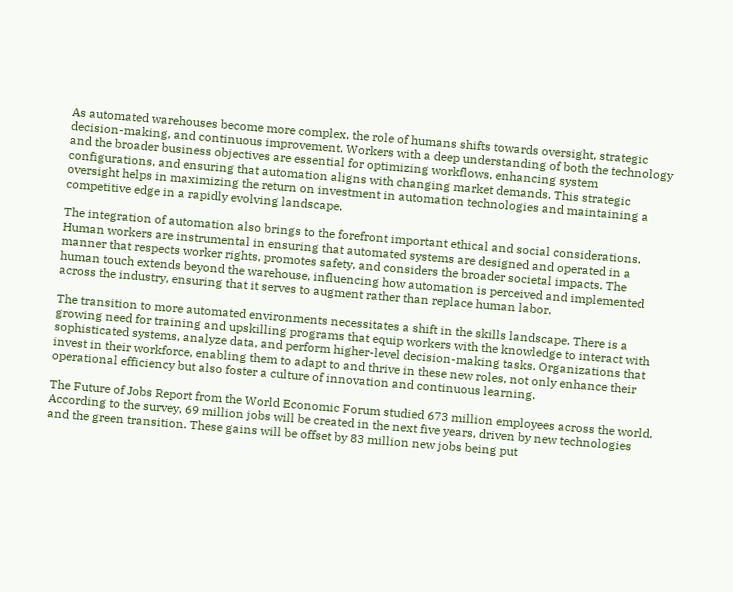As automated warehouses become more complex, the role of humans shifts towards oversight, strategic decision-making, and continuous improvement. Workers with a deep understanding of both the technology and the broader business objectives are essential for optimizing workflows, enhancing system configurations, and ensuring that automation aligns with changing market demands. This strategic oversight helps in maximizing the return on investment in automation technologies and maintaining a competitive edge in a rapidly evolving landscape.

The integration of automation also brings to the forefront important ethical and social considerations. Human workers are instrumental in ensuring that automated systems are designed and operated in a manner that respects worker rights, promotes safety, and considers the broader societal impacts. The human touch extends beyond the warehouse, influencing how automation is perceived and implemented across the industry, ensuring that it serves to augment rather than replace human labor.

The transition to more automated environments necessitates a shift in the skills landscape. There is a growing need for training and upskilling programs that equip workers with the knowledge to interact with sophisticated systems, analyze data, and perform higher-level decision-making tasks. Organizations that invest in their workforce, enabling them to adapt to and thrive in these new roles, not only enhance their operational efficiency but also foster a culture of innovation and continuous learning.

The Future of Jobs Report from the World Economic Forum studied 673 million employees across the world. According to the survey, 69 million jobs will be created in the next five years, driven by new technologies and the green transition. These gains will be offset by 83 million new jobs being put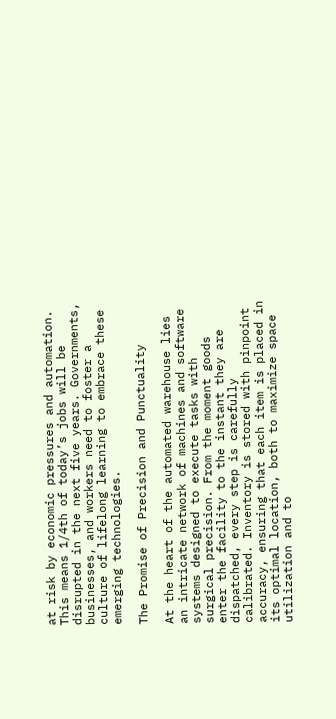at risk by economic pressures and automation. This means 1/4th of today’s jobs will be disrupted in the next five years. Governments, businesses, and workers need to foster a culture of lifelong learning to embrace these emerging technologies.

The Promise of Precision and Punctuality

At the heart of the automated warehouse lies an intricate network of machines and software systems designed to execute tasks with surgical precision. From the moment goods enter the facility to the instant they are dispatched, every step is carefully calibrated. Inventory is stored with pinpoint accuracy, ensuring that each item is placed in its optimal location, both to maximize space utilization and to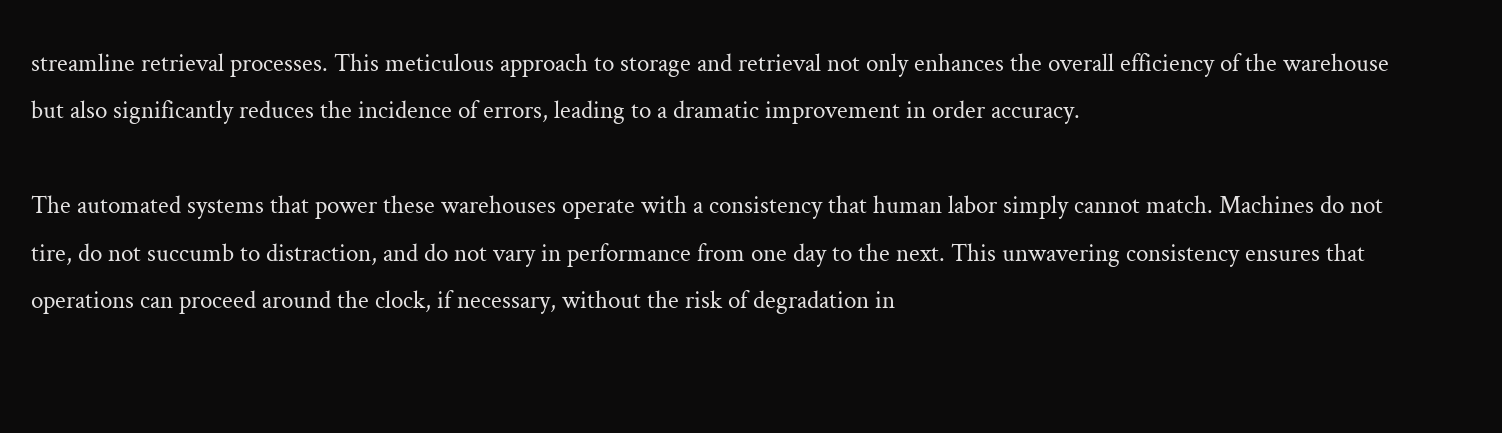streamline retrieval processes. This meticulous approach to storage and retrieval not only enhances the overall efficiency of the warehouse but also significantly reduces the incidence of errors, leading to a dramatic improvement in order accuracy.

The automated systems that power these warehouses operate with a consistency that human labor simply cannot match. Machines do not tire, do not succumb to distraction, and do not vary in performance from one day to the next. This unwavering consistency ensures that operations can proceed around the clock, if necessary, without the risk of degradation in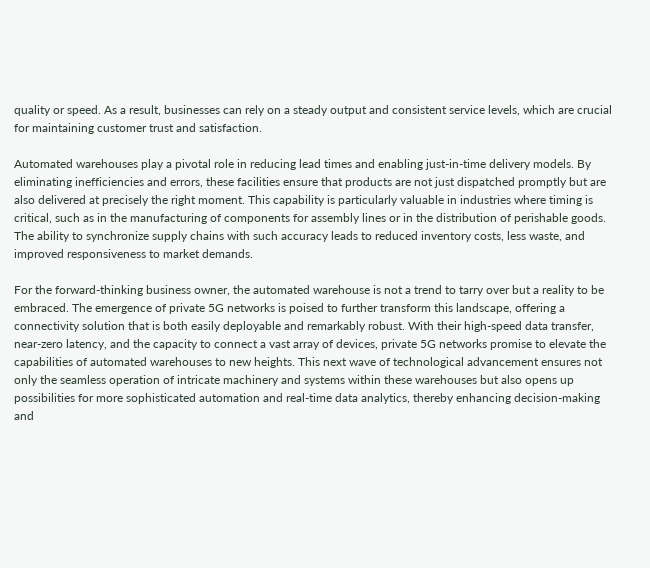quality or speed. As a result, businesses can rely on a steady output and consistent service levels, which are crucial for maintaining customer trust and satisfaction.

Automated warehouses play a pivotal role in reducing lead times and enabling just-in-time delivery models. By eliminating inefficiencies and errors, these facilities ensure that products are not just dispatched promptly but are also delivered at precisely the right moment. This capability is particularly valuable in industries where timing is critical, such as in the manufacturing of components for assembly lines or in the distribution of perishable goods. The ability to synchronize supply chains with such accuracy leads to reduced inventory costs, less waste, and improved responsiveness to market demands.

For the forward-thinking business owner, the automated warehouse is not a trend to tarry over but a reality to be embraced. The emergence of private 5G networks is poised to further transform this landscape, offering a connectivity solution that is both easily deployable and remarkably robust. With their high-speed data transfer, near-zero latency, and the capacity to connect a vast array of devices, private 5G networks promise to elevate the capabilities of automated warehouses to new heights. This next wave of technological advancement ensures not only the seamless operation of intricate machinery and systems within these warehouses but also opens up possibilities for more sophisticated automation and real-time data analytics, thereby enhancing decision-making and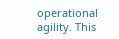operational agility. This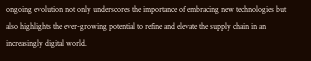ongoing evolution not only underscores the importance of embracing new technologies but also highlights the ever-growing potential to refine and elevate the supply chain in an increasingly digital world.